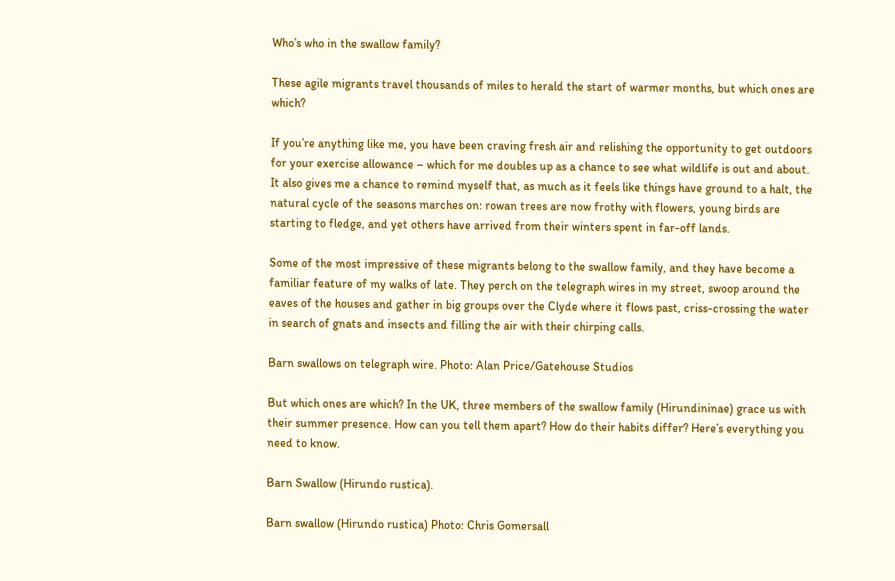Who’s who in the swallow family?

These agile migrants travel thousands of miles to herald the start of warmer months, but which ones are which?

If you’re anything like me, you have been craving fresh air and relishing the opportunity to get outdoors for your exercise allowance – which for me doubles up as a chance to see what wildlife is out and about. It also gives me a chance to remind myself that, as much as it feels like things have ground to a halt, the natural cycle of the seasons marches on: rowan trees are now frothy with flowers, young birds are starting to fledge, and yet others have arrived from their winters spent in far-off lands.

Some of the most impressive of these migrants belong to the swallow family, and they have become a familiar feature of my walks of late. They perch on the telegraph wires in my street, swoop around the eaves of the houses and gather in big groups over the Clyde where it flows past, criss-crossing the water in search of gnats and insects and filling the air with their chirping calls.

Barn swallows on telegraph wire. Photo: Alan Price/Gatehouse Studios

But which ones are which? In the UK, three members of the swallow family (Hirundininae) grace us with their summer presence. How can you tell them apart? How do their habits differ? Here’s everything you need to know.

Barn Swallow (Hirundo rustica).

Barn swallow (Hirundo rustica) Photo: Chris Gomersall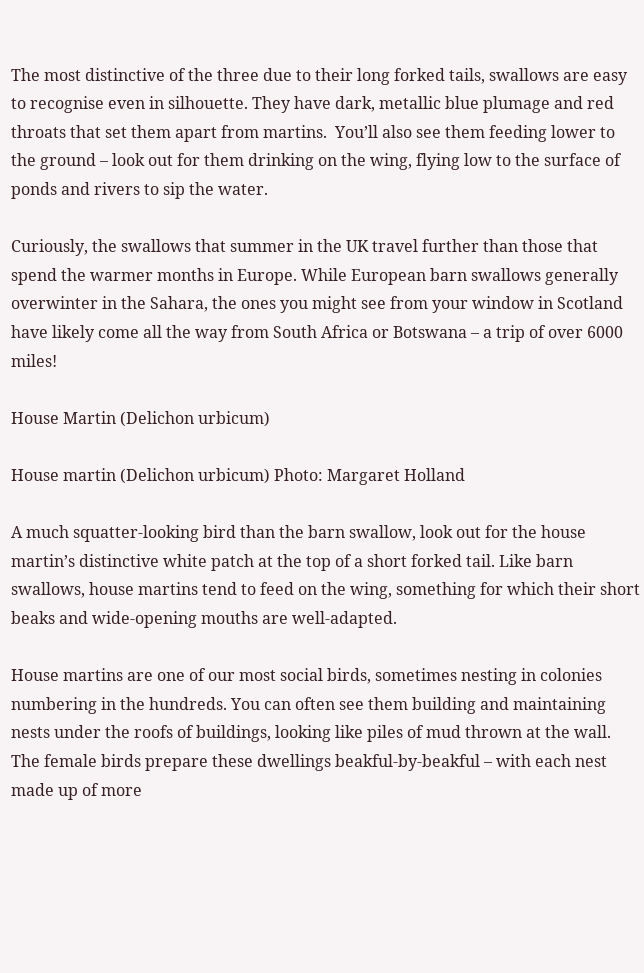The most distinctive of the three due to their long forked tails, swallows are easy to recognise even in silhouette. They have dark, metallic blue plumage and red throats that set them apart from martins.  You’ll also see them feeding lower to the ground – look out for them drinking on the wing, flying low to the surface of ponds and rivers to sip the water.

Curiously, the swallows that summer in the UK travel further than those that spend the warmer months in Europe. While European barn swallows generally overwinter in the Sahara, the ones you might see from your window in Scotland have likely come all the way from South Africa or Botswana – a trip of over 6000 miles!

House Martin (Delichon urbicum)

House martin (Delichon urbicum) Photo: Margaret Holland

A much squatter-looking bird than the barn swallow, look out for the house martin’s distinctive white patch at the top of a short forked tail. Like barn swallows, house martins tend to feed on the wing, something for which their short beaks and wide-opening mouths are well-adapted.

House martins are one of our most social birds, sometimes nesting in colonies numbering in the hundreds. You can often see them building and maintaining nests under the roofs of buildings, looking like piles of mud thrown at the wall. The female birds prepare these dwellings beakful-by-beakful – with each nest made up of more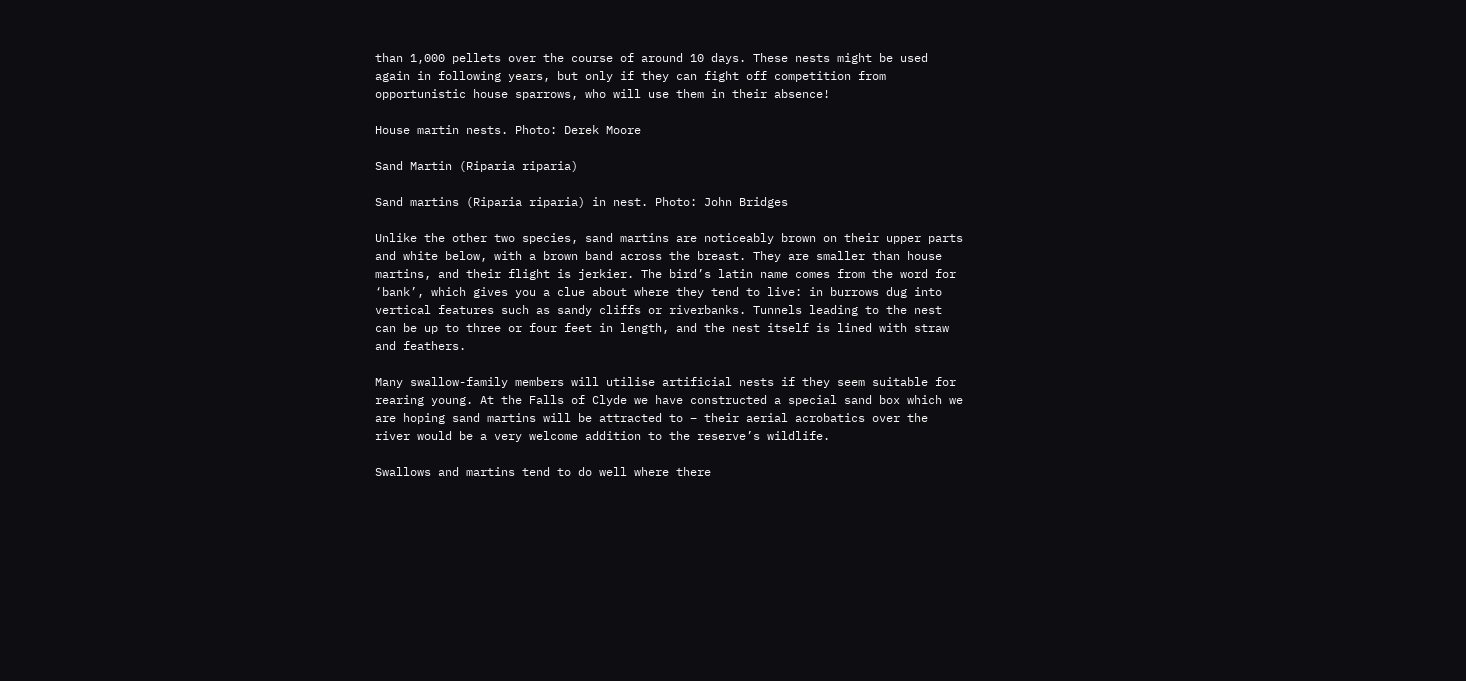than 1,000 pellets over the course of around 10 days. These nests might be used again in following years, but only if they can fight off competition from opportunistic house sparrows, who will use them in their absence!

House martin nests. Photo: Derek Moore

Sand Martin (Riparia riparia)

Sand martins (Riparia riparia) in nest. Photo: John Bridges

Unlike the other two species, sand martins are noticeably brown on their upper parts and white below, with a brown band across the breast. They are smaller than house martins, and their flight is jerkier. The bird’s latin name comes from the word for ‘bank’, which gives you a clue about where they tend to live: in burrows dug into vertical features such as sandy cliffs or riverbanks. Tunnels leading to the nest can be up to three or four feet in length, and the nest itself is lined with straw and feathers.

Many swallow-family members will utilise artificial nests if they seem suitable for rearing young. At the Falls of Clyde we have constructed a special sand box which we are hoping sand martins will be attracted to – their aerial acrobatics over the river would be a very welcome addition to the reserve’s wildlife.

Swallows and martins tend to do well where there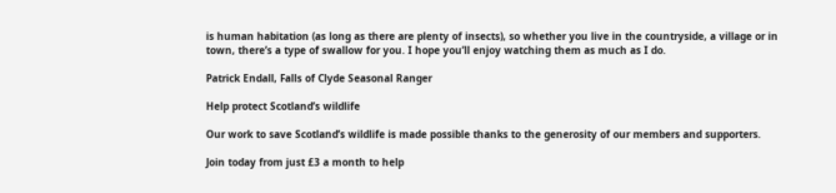is human habitation (as long as there are plenty of insects), so whether you live in the countryside, a village or in town, there’s a type of swallow for you. I hope you’ll enjoy watching them as much as I do.

Patrick Endall, Falls of Clyde Seasonal Ranger

Help protect Scotland’s wildlife

Our work to save Scotland’s wildlife is made possible thanks to the generosity of our members and supporters.

Join today from just £3 a month to help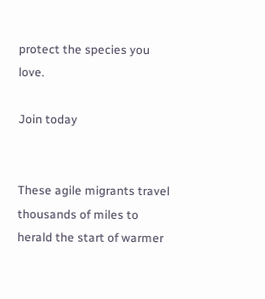protect the species you love.

Join today


These agile migrants travel thousands of miles to herald the start of warmer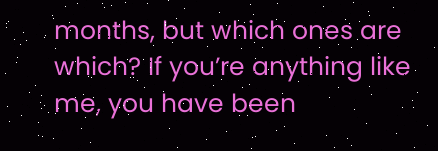months, but which ones are which? If you’re anything like me, you have been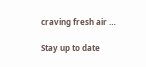craving fresh air …

Stay up to date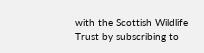with the Scottish Wildlife Trust by subscribing to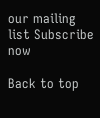our mailing list Subscribe now

Back to top